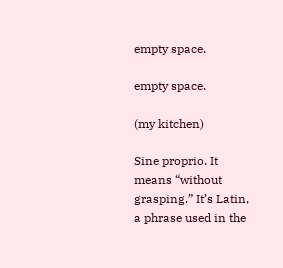empty space.

empty space.

(my kitchen)

Sine proprio. It means “without grasping.” It’s Latin, a phrase used in the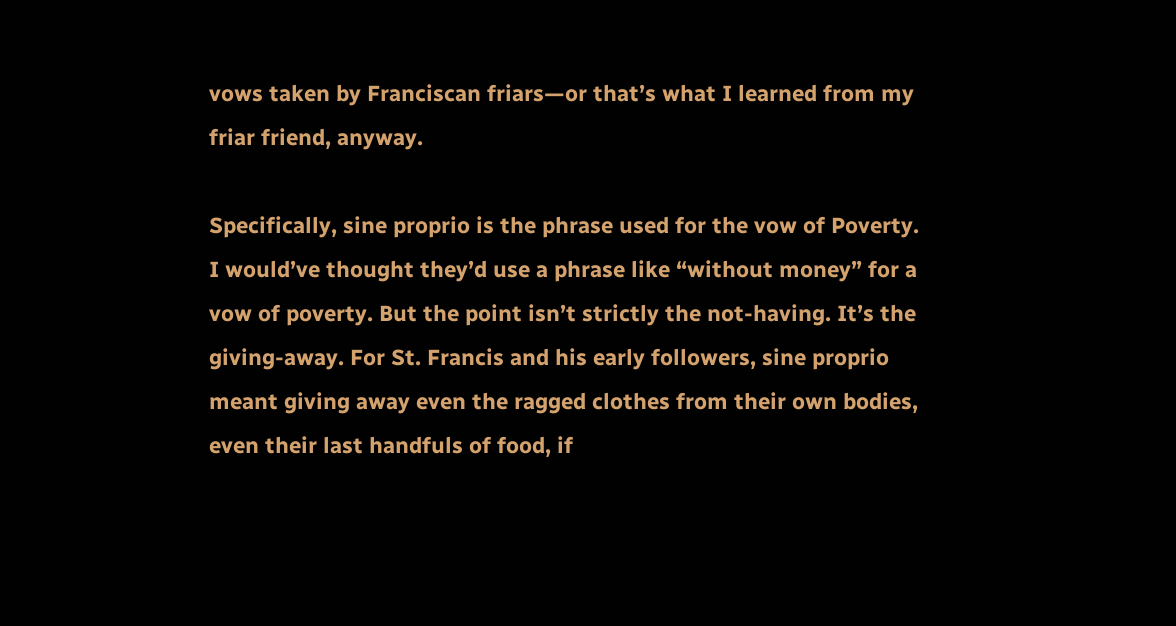vows taken by Franciscan friars—or that’s what I learned from my friar friend, anyway.

Specifically, sine proprio is the phrase used for the vow of Poverty. I would’ve thought they’d use a phrase like “without money” for a vow of poverty. But the point isn’t strictly the not-having. It’s the giving-away. For St. Francis and his early followers, sine proprio meant giving away even the ragged clothes from their own bodies, even their last handfuls of food, if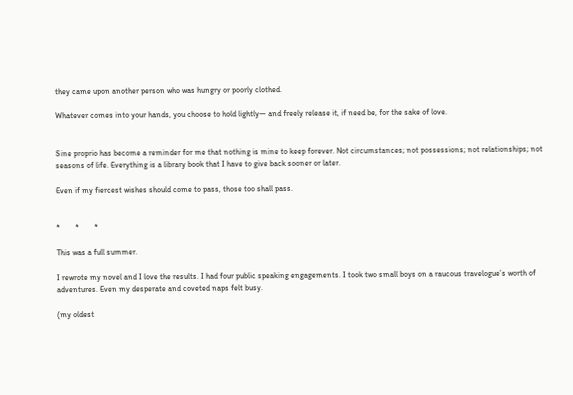they came upon another person who was hungry or poorly clothed.

Whatever comes into your hands, you choose to hold lightly— and freely release it, if need be, for the sake of love.


Sine proprio has become a reminder for me that nothing is mine to keep forever. Not circumstances; not possessions; not relationships; not seasons of life. Everything is a library book that I have to give back sooner or later.

Even if my fiercest wishes should come to pass, those too shall pass.


*        *        *

This was a full summer.

I rewrote my novel and I love the results. I had four public speaking engagements. I took two small boys on a raucous travelogue’s worth of adventures. Even my desperate and coveted naps felt busy.

(my oldest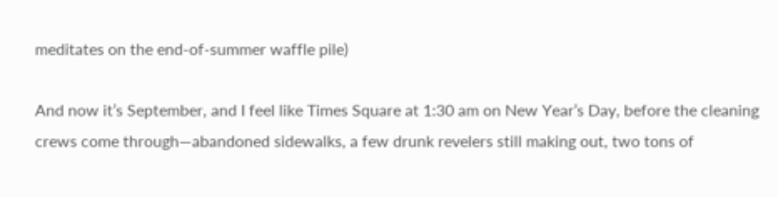meditates on the end-of-summer waffle pile)

And now it’s September, and I feel like Times Square at 1:30 am on New Year’s Day, before the cleaning crews come through—abandoned sidewalks, a few drunk revelers still making out, two tons of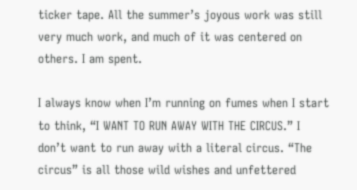ticker tape. All the summer’s joyous work was still very much work, and much of it was centered on others. I am spent.

I always know when I’m running on fumes when I start to think, “I WANT TO RUN AWAY WITH THE CIRCUS.” I don’t want to run away with a literal circus. “The circus” is all those wild wishes and unfettered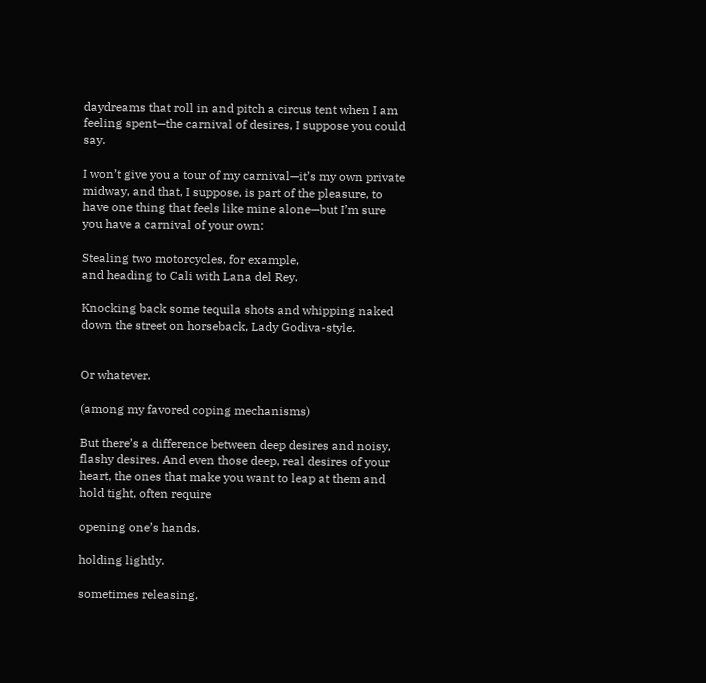daydreams that roll in and pitch a circus tent when I am feeling spent—the carnival of desires, I suppose you could say.

I won’t give you a tour of my carnival—it’s my own private midway, and that, I suppose, is part of the pleasure, to have one thing that feels like mine alone—but I’m sure you have a carnival of your own:

Stealing two motorcycles, for example,
and heading to Cali with Lana del Rey.

Knocking back some tequila shots and whipping naked
down the street on horseback, Lady Godiva-style.


Or whatever.

(among my favored coping mechanisms)

But there’s a difference between deep desires and noisy, flashy desires. And even those deep, real desires of your heart, the ones that make you want to leap at them and hold tight, often require

opening one’s hands.

holding lightly.

sometimes releasing.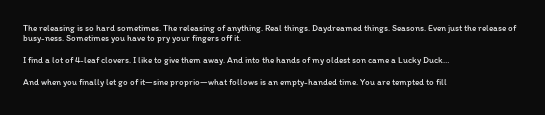The releasing is so hard sometimes. The releasing of anything. Real things. Daydreamed things. Seasons. Even just the release of busy-ness. Sometimes you have to pry your fingers off it.

I find a lot of 4-leaf clovers. I like to give them away. And into the hands of my oldest son came a Lucky Duck…

And when you finally let go of it—sine proprio—what follows is an empty-handed time. You are tempted to fill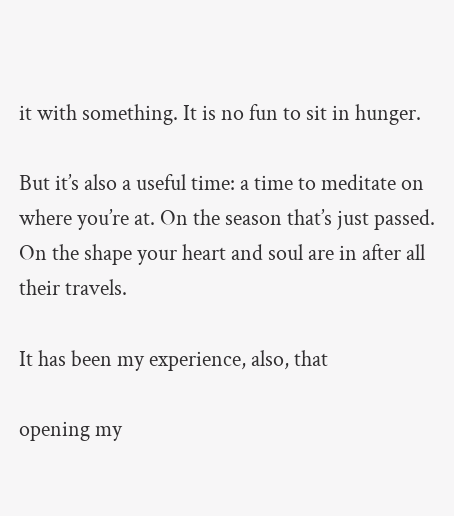it with something. It is no fun to sit in hunger.

But it’s also a useful time: a time to meditate on where you’re at. On the season that’s just passed. On the shape your heart and soul are in after all their travels.

It has been my experience, also, that

opening my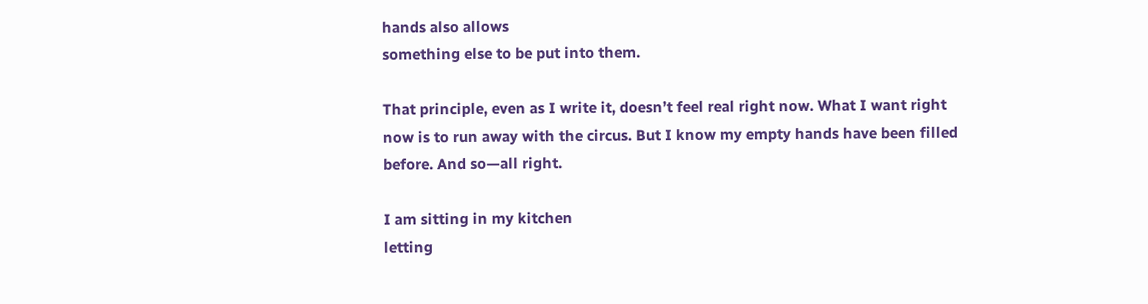hands also allows
something else to be put into them.

That principle, even as I write it, doesn’t feel real right now. What I want right now is to run away with the circus. But I know my empty hands have been filled before. And so—all right.

I am sitting in my kitchen
letting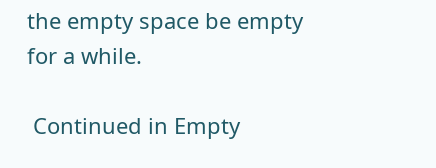the empty space be empty for a while.

 Continued in Empty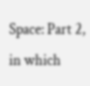Space: Part 2, in which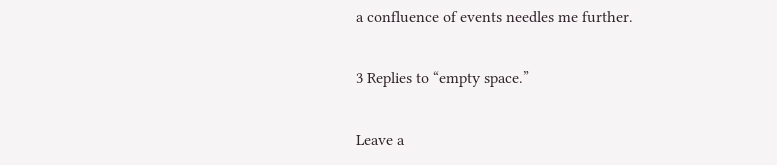a confluence of events needles me further.

3 Replies to “empty space.”

Leave a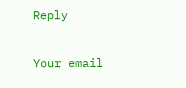Reply

Your email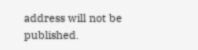address will not be published.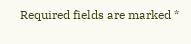Required fields are marked *